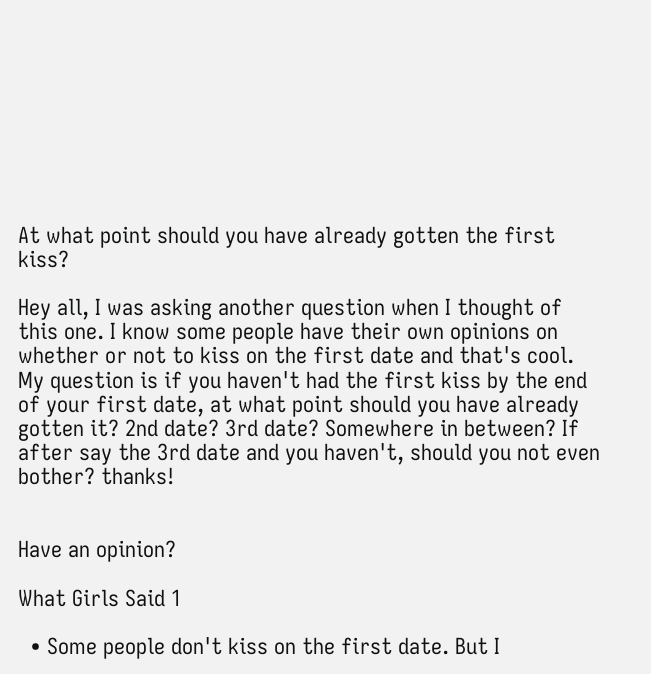At what point should you have already gotten the first kiss?

Hey all, I was asking another question when I thought of this one. I know some people have their own opinions on whether or not to kiss on the first date and that's cool. My question is if you haven't had the first kiss by the end of your first date, at what point should you have already gotten it? 2nd date? 3rd date? Somewhere in between? If after say the 3rd date and you haven't, should you not even bother? thanks!


Have an opinion?

What Girls Said 1

  • Some people don't kiss on the first date. But I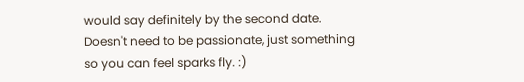would say definitely by the second date. Doesn't need to be passionate, just something so you can feel sparks fly. :)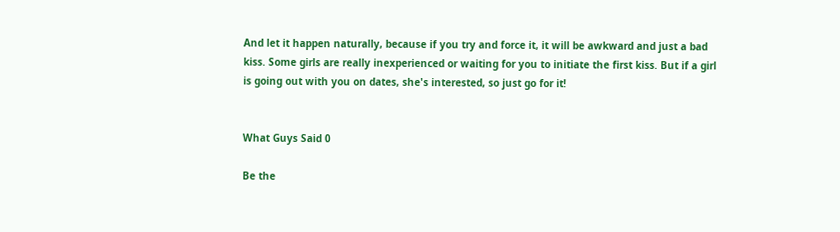And let it happen naturally, because if you try and force it, it will be awkward and just a bad kiss. Some girls are really inexperienced or waiting for you to initiate the first kiss. But if a girl is going out with you on dates, she's interested, so just go for it!


What Guys Said 0

Be the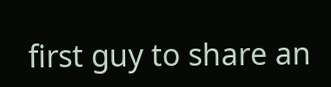first guy to share an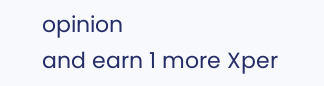opinion
and earn 1 more Xper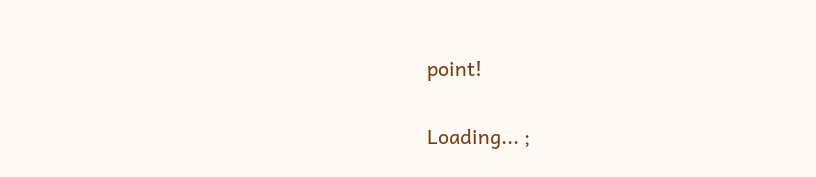point!

Loading... ;